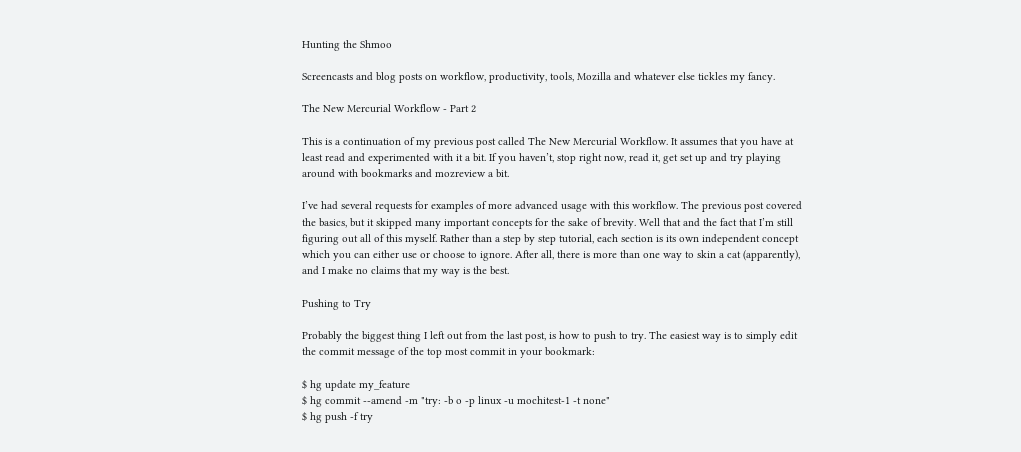Hunting the Shmoo

Screencasts and blog posts on workflow, productivity, tools, Mozilla and whatever else tickles my fancy.

The New Mercurial Workflow - Part 2

This is a continuation of my previous post called The New Mercurial Workflow. It assumes that you have at least read and experimented with it a bit. If you haven’t, stop right now, read it, get set up and try playing around with bookmarks and mozreview a bit.

I’ve had several requests for examples of more advanced usage with this workflow. The previous post covered the basics, but it skipped many important concepts for the sake of brevity. Well that and the fact that I’m still figuring out all of this myself. Rather than a step by step tutorial, each section is its own independent concept which you can either use or choose to ignore. After all, there is more than one way to skin a cat (apparently), and I make no claims that my way is the best.

Pushing to Try

Probably the biggest thing I left out from the last post, is how to push to try. The easiest way is to simply edit the commit message of the top most commit in your bookmark:

$ hg update my_feature
$ hg commit --amend -m "try: -b o -p linux -u mochitest-1 -t none"
$ hg push -f try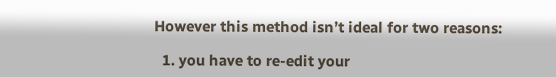However this method isn’t ideal for two reasons:

  1. you have to re-edit your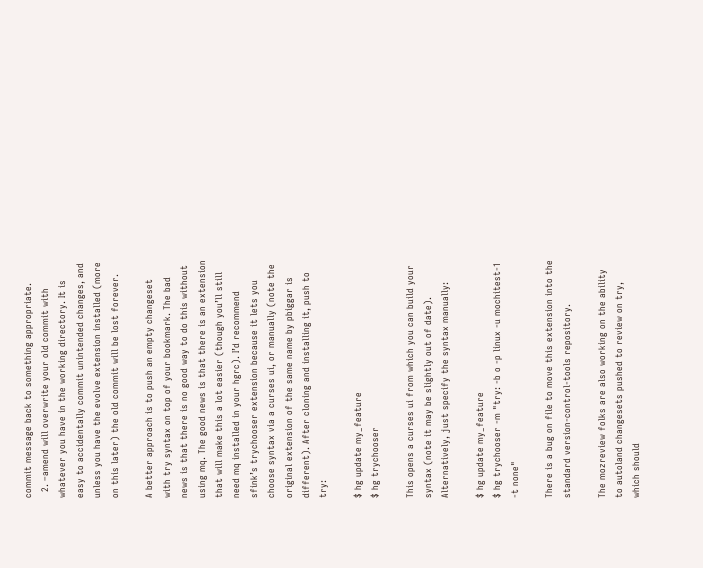commit message back to something appropriate.
  2. –amend will overwrite your old commit with whatever you have in the working directory. It is easy to accidentally commit unintended changes, and unless you have the evolve extension installed (more on this later) the old commit will be lost forever.

A better approach is to push an empty changeset with try syntax on top of your bookmark. The bad news is that there is no good way to do this without using mq. The good news is that there is an extension that will make this a lot easier (though you’ll still need mq installed in your hgrc). I’d recommend sfink’s trychooser extension because it lets you choose syntax via a curses ui, or manually (note the original extension of the same name by pbiggar is different). After cloning and installing it, push to try:

$ hg update my_feature
$ hg trychooser

This opens a curses ui from which you can build your syntax (note it may be slightly out of date). Alternatively, just specify the syntax manually:

$ hg update my_feature
$ hg trychooser -m "try: -b o -p linux -u mochitest-1 -t none"

There is a bug on file to move this extension into the standard version-control-tools repository.

The mozreview folks are also working on the ability to autoland changesets pushed to review on try, which should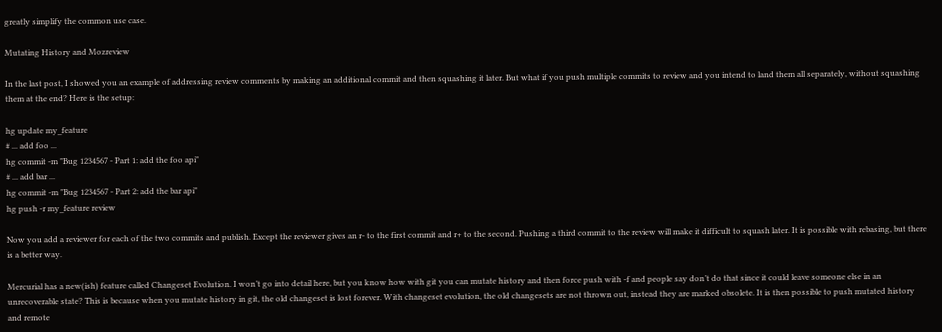greatly simplify the common use case.

Mutating History and Mozreview

In the last post, I showed you an example of addressing review comments by making an additional commit and then squashing it later. But what if you push multiple commits to review and you intend to land them all separately, without squashing them at the end? Here is the setup:

hg update my_feature
# ... add foo ...
hg commit -m "Bug 1234567 - Part 1: add the foo api"
# ... add bar ...
hg commit -m "Bug 1234567 - Part 2: add the bar api"
hg push -r my_feature review

Now you add a reviewer for each of the two commits and publish. Except the reviewer gives an r- to the first commit and r+ to the second. Pushing a third commit to the review will make it difficult to squash later. It is possible with rebasing, but there is a better way.

Mercurial has a new(ish) feature called Changeset Evolution. I won’t go into detail here, but you know how with git you can mutate history and then force push with -f and people say don’t do that since it could leave someone else in an unrecoverable state? This is because when you mutate history in git, the old changeset is lost forever. With changeset evolution, the old changesets are not thrown out, instead they are marked obsolete. It is then possible to push mutated history and remote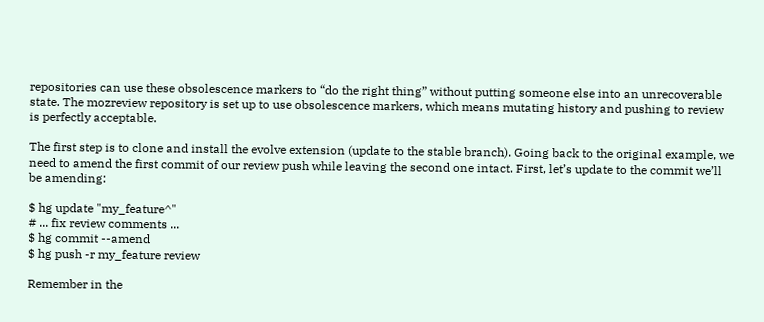repositories can use these obsolescence markers to “do the right thing” without putting someone else into an unrecoverable state. The mozreview repository is set up to use obsolescence markers, which means mutating history and pushing to review is perfectly acceptable.

The first step is to clone and install the evolve extension (update to the stable branch). Going back to the original example, we need to amend the first commit of our review push while leaving the second one intact. First, let’s update to the commit we’ll be amending:

$ hg update "my_feature^"
# ... fix review comments ...
$ hg commit --amend
$ hg push -r my_feature review

Remember in the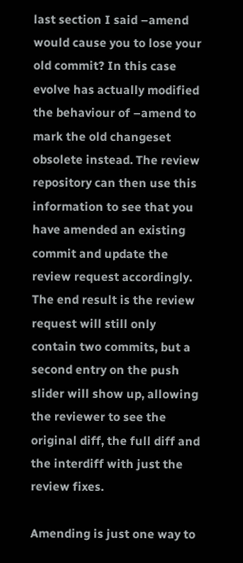last section I said –amend would cause you to lose your old commit? In this case evolve has actually modified the behaviour of –amend to mark the old changeset obsolete instead. The review repository can then use this information to see that you have amended an existing commit and update the review request accordingly. The end result is the review request will still only contain two commits, but a second entry on the push slider will show up, allowing the reviewer to see the original diff, the full diff and the interdiff with just the review fixes.

Amending is just one way to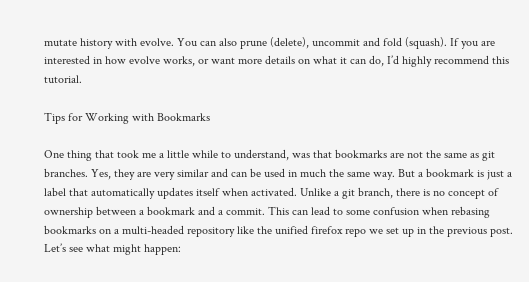mutate history with evolve. You can also prune (delete), uncommit and fold (squash). If you are interested in how evolve works, or want more details on what it can do, I’d highly recommend this tutorial.

Tips for Working with Bookmarks

One thing that took me a little while to understand, was that bookmarks are not the same as git branches. Yes, they are very similar and can be used in much the same way. But a bookmark is just a label that automatically updates itself when activated. Unlike a git branch, there is no concept of ownership between a bookmark and a commit. This can lead to some confusion when rebasing bookmarks on a multi-headed repository like the unified firefox repo we set up in the previous post. Let’s see what might happen: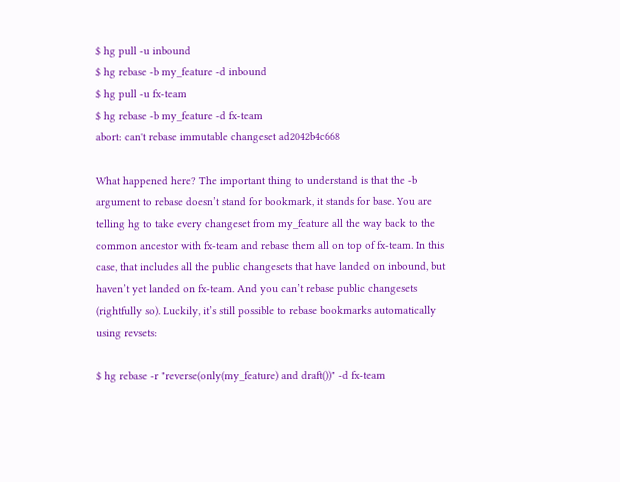$ hg pull -u inbound
$ hg rebase -b my_feature -d inbound
$ hg pull -u fx-team
$ hg rebase -b my_feature -d fx-team
abort: can't rebase immutable changeset ad2042b4c668

What happened here? The important thing to understand is that the -b argument to rebase doesn’t stand for bookmark, it stands for base. You are telling hg to take every changeset from my_feature all the way back to the common ancestor with fx-team and rebase them all on top of fx-team. In this case, that includes all the public changesets that have landed on inbound, but haven’t yet landed on fx-team. And you can’t rebase public changesets (rightfully so). Luckily, it’s still possible to rebase bookmarks automatically using revsets:

$ hg rebase -r "reverse(only(my_feature) and draft())" -d fx-team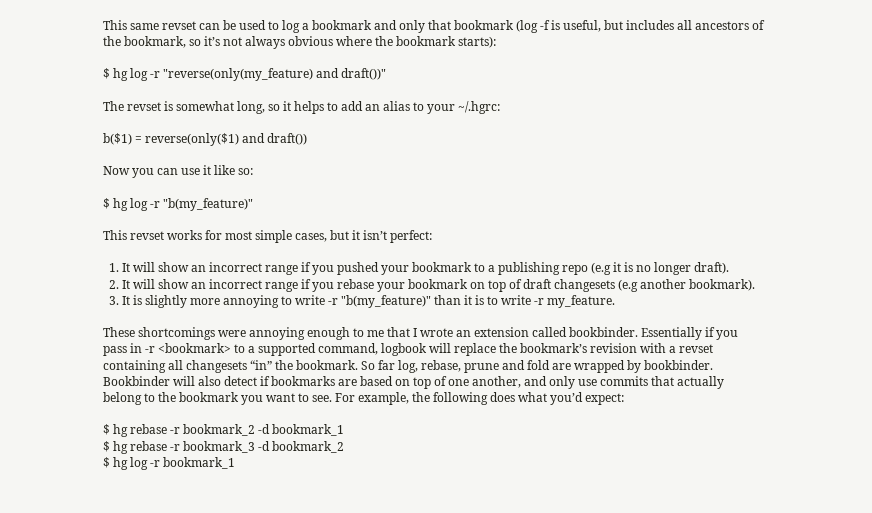This same revset can be used to log a bookmark and only that bookmark (log -f is useful, but includes all ancestors of the bookmark, so it’s not always obvious where the bookmark starts):

$ hg log -r "reverse(only(my_feature) and draft())"

The revset is somewhat long, so it helps to add an alias to your ~/.hgrc:

b($1) = reverse(only($1) and draft())

Now you can use it like so:

$ hg log -r "b(my_feature)"

This revset works for most simple cases, but it isn’t perfect:

  1. It will show an incorrect range if you pushed your bookmark to a publishing repo (e.g it is no longer draft).
  2. It will show an incorrect range if you rebase your bookmark on top of draft changesets (e.g another bookmark).
  3. It is slightly more annoying to write -r "b(my_feature)" than it is to write -r my_feature.

These shortcomings were annoying enough to me that I wrote an extension called bookbinder. Essentially if you pass in -r <bookmark> to a supported command, logbook will replace the bookmark’s revision with a revset containing all changesets “in” the bookmark. So far log, rebase, prune and fold are wrapped by bookbinder. Bookbinder will also detect if bookmarks are based on top of one another, and only use commits that actually belong to the bookmark you want to see. For example, the following does what you’d expect:

$ hg rebase -r bookmark_2 -d bookmark_1
$ hg rebase -r bookmark_3 -d bookmark_2
$ hg log -r bookmark_1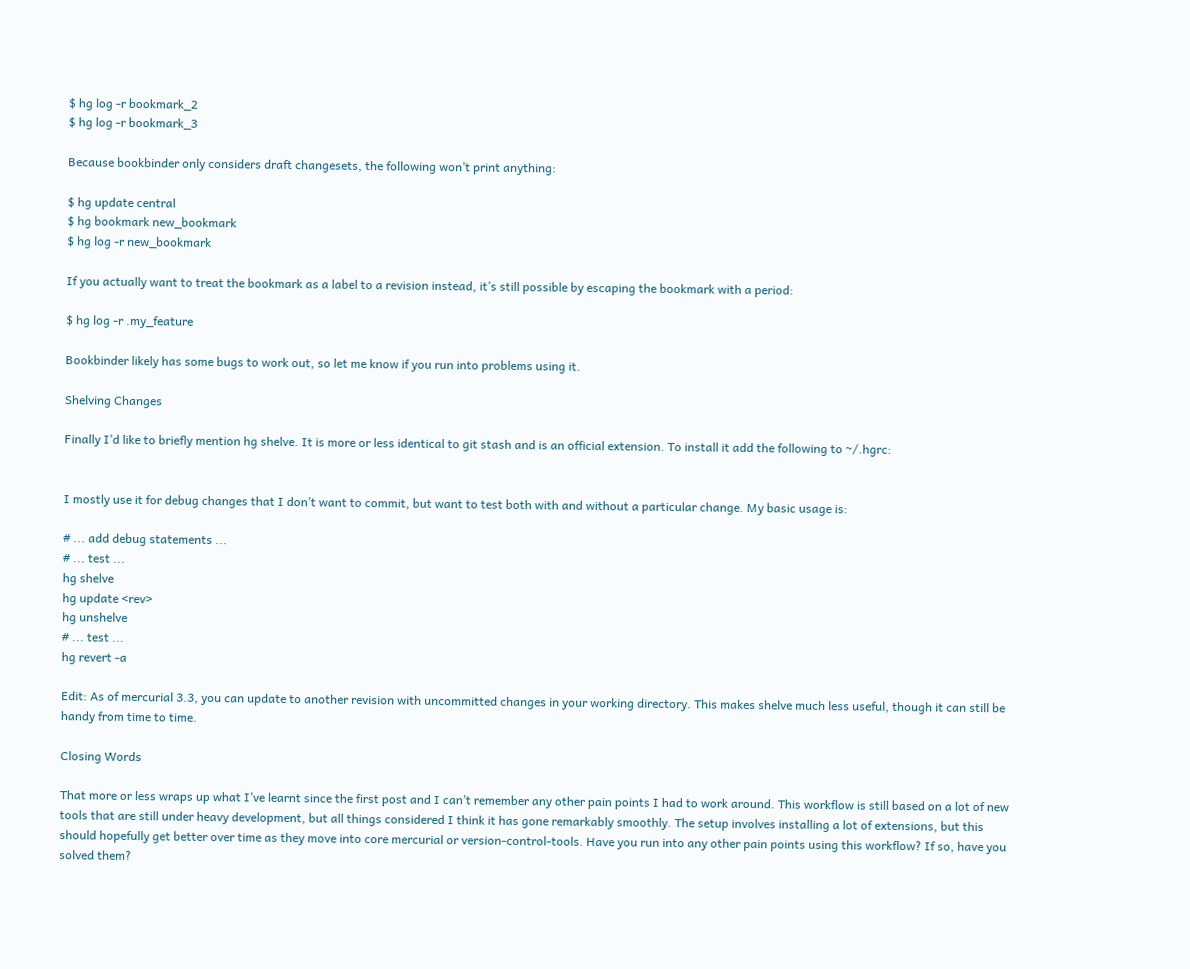$ hg log -r bookmark_2
$ hg log -r bookmark_3

Because bookbinder only considers draft changesets, the following won’t print anything:

$ hg update central
$ hg bookmark new_bookmark
$ hg log -r new_bookmark

If you actually want to treat the bookmark as a label to a revision instead, it’s still possible by escaping the bookmark with a period:

$ hg log -r .my_feature

Bookbinder likely has some bugs to work out, so let me know if you run into problems using it.

Shelving Changes

Finally I’d like to briefly mention hg shelve. It is more or less identical to git stash and is an official extension. To install it add the following to ~/.hgrc:


I mostly use it for debug changes that I don’t want to commit, but want to test both with and without a particular change. My basic usage is:

# ... add debug statements ...
# ... test ...
hg shelve
hg update <rev>
hg unshelve
# ... test ...
hg revert -a

Edit: As of mercurial 3.3, you can update to another revision with uncommitted changes in your working directory. This makes shelve much less useful, though it can still be handy from time to time.

Closing Words

That more or less wraps up what I’ve learnt since the first post and I can’t remember any other pain points I had to work around. This workflow is still based on a lot of new tools that are still under heavy development, but all things considered I think it has gone remarkably smoothly. The setup involves installing a lot of extensions, but this should hopefully get better over time as they move into core mercurial or version-control-tools. Have you run into any other pain points using this workflow? If so, have you solved them?